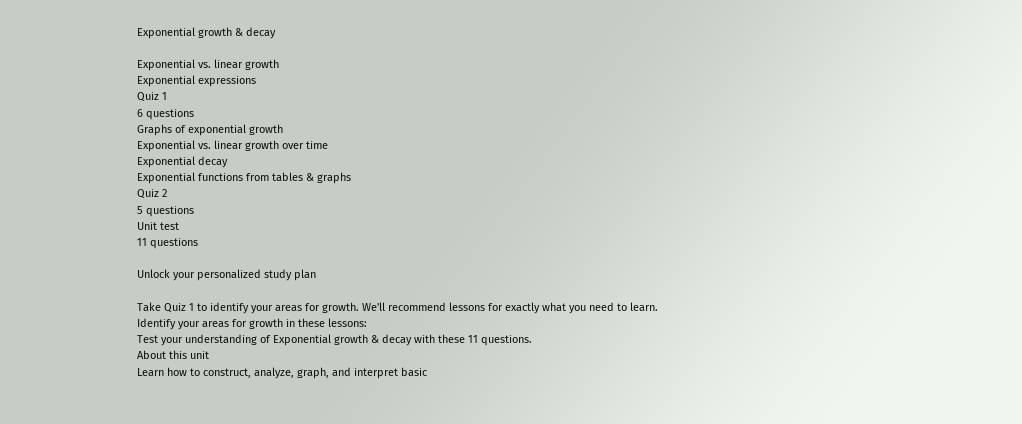Exponential growth & decay

Exponential vs. linear growth
Exponential expressions
Quiz 1
6 questions
Graphs of exponential growth
Exponential vs. linear growth over time
Exponential decay
Exponential functions from tables & graphs
Quiz 2
5 questions
Unit test
11 questions

Unlock your personalized study plan

Take Quiz 1 to identify your areas for growth. We'll recommend lessons for exactly what you need to learn.
Identify your areas for growth in these lessons:
Test your understanding of Exponential growth & decay with these 11 questions.
About this unit
Learn how to construct, analyze, graph, and interpret basic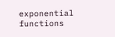exponential functions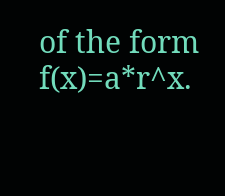of the form f(x)=a*r^x.